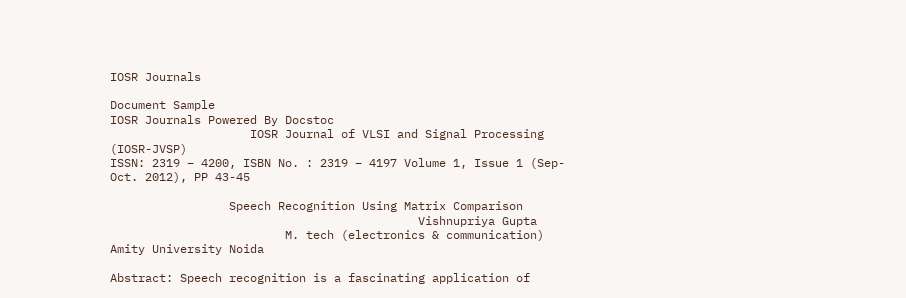IOSR Journals

Document Sample
IOSR Journals Powered By Docstoc
                    IOSR Journal of VLSI and Signal Processing (IOSR-JVSP)
ISSN: 2319 – 4200, ISBN No. : 2319 – 4197 Volume 1, Issue 1 (Sep-Oct. 2012), PP 43-45

                 Speech Recognition Using Matrix Comparison
                                            Vishnupriya Gupta
                         M. tech (electronics & communication) Amity University Noida

Abstract: Speech recognition is a fascinating application of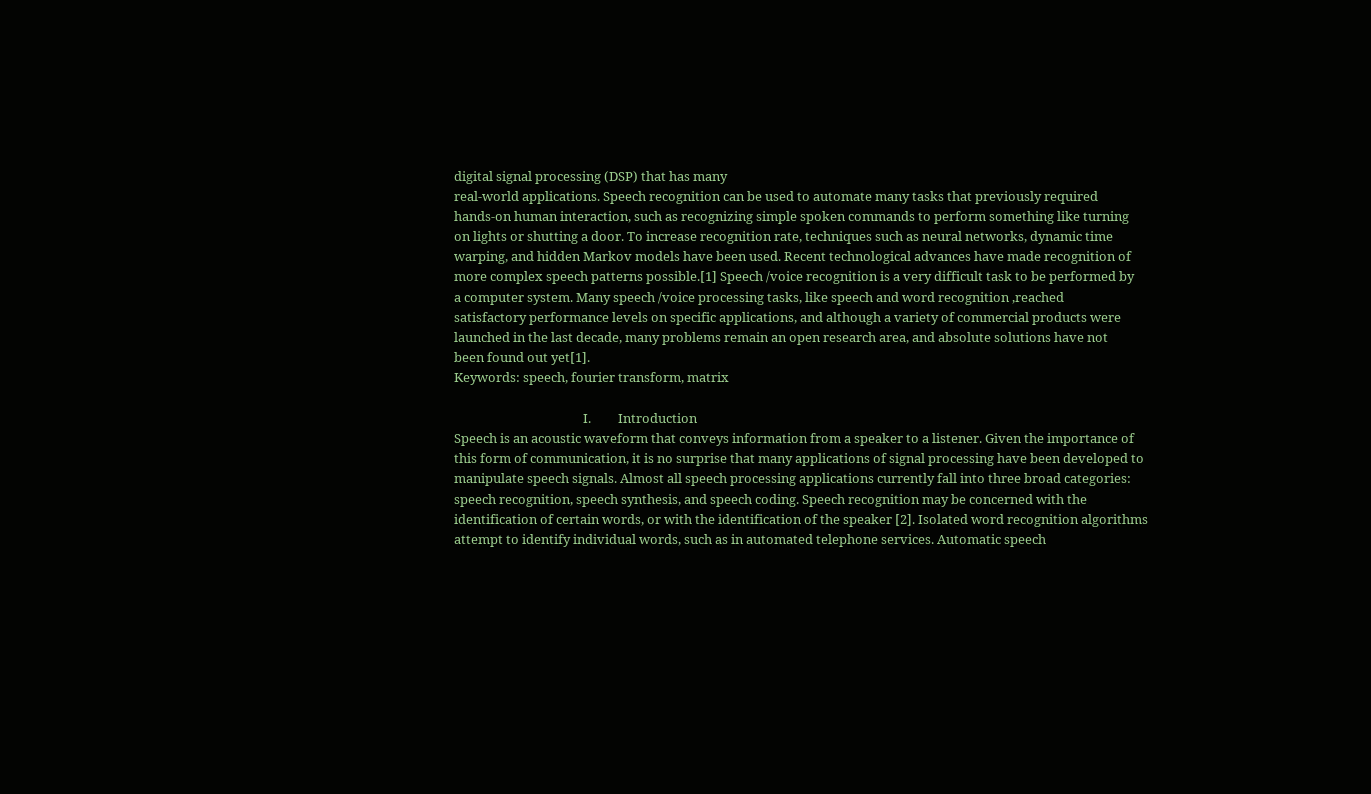digital signal processing (DSP) that has many
real-world applications. Speech recognition can be used to automate many tasks that previously required
hands-on human interaction, such as recognizing simple spoken commands to perform something like turning
on lights or shutting a door. To increase recognition rate, techniques such as neural networks, dynamic time
warping, and hidden Markov models have been used. Recent technological advances have made recognition of
more complex speech patterns possible.[1] Speech /voice recognition is a very difficult task to be performed by
a computer system. Many speech /voice processing tasks, like speech and word recognition ,reached
satisfactory performance levels on specific applications, and although a variety of commercial products were
launched in the last decade, many problems remain an open research area, and absolute solutions have not
been found out yet[1].
Keywords: speech, fourier transform, matrix

                                           I.         Introduction
Speech is an acoustic waveform that conveys information from a speaker to a listener. Given the importance of
this form of communication, it is no surprise that many applications of signal processing have been developed to
manipulate speech signals. Almost all speech processing applications currently fall into three broad categories:
speech recognition, speech synthesis, and speech coding. Speech recognition may be concerned with the
identification of certain words, or with the identification of the speaker [2]. Isolated word recognition algorithms
attempt to identify individual words, such as in automated telephone services. Automatic speech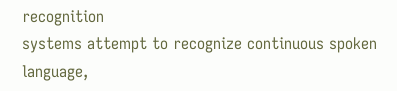recognition
systems attempt to recognize continuous spoken language,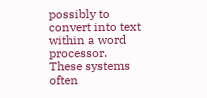possibly to convert into text within a word processor.
These systems often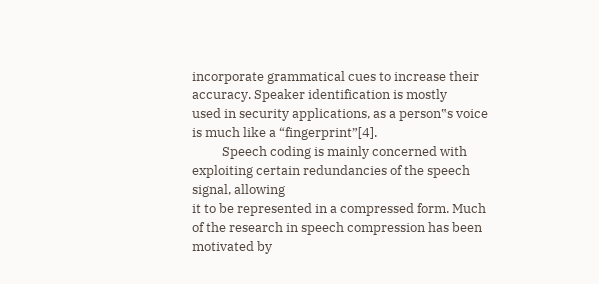incorporate grammatical cues to increase their accuracy. Speaker identification is mostly
used in security applications, as a person‟s voice is much like a “fingerprint”[4].
          Speech coding is mainly concerned with exploiting certain redundancies of the speech signal, allowing
it to be represented in a compressed form. Much of the research in speech compression has been motivated by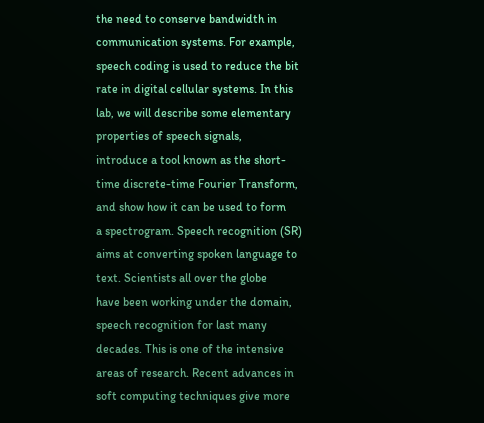the need to conserve bandwidth in communication systems. For example, speech coding is used to reduce the bit
rate in digital cellular systems. In this lab, we will describe some elementary properties of speech signals,
introduce a tool known as the short-time discrete-time Fourier Transform, and show how it can be used to form
a spectrogram. Speech recognition (SR) aims at converting spoken language to text. Scientists all over the globe
have been working under the domain, speech recognition for last many decades. This is one of the intensive
areas of research. Recent advances in soft computing techniques give more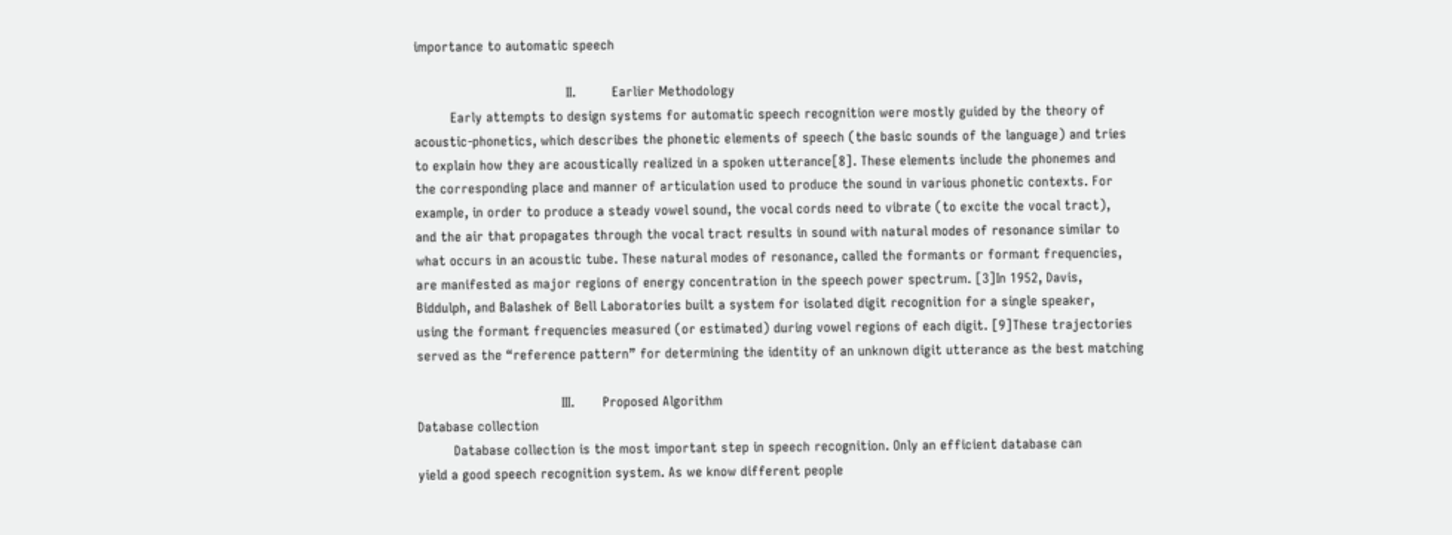importance to automatic speech

                                      II.         Earlier Methodology
         Early attempts to design systems for automatic speech recognition were mostly guided by the theory of
acoustic-phonetics, which describes the phonetic elements of speech (the basic sounds of the language) and tries
to explain how they are acoustically realized in a spoken utterance[8]. These elements include the phonemes and
the corresponding place and manner of articulation used to produce the sound in various phonetic contexts. For
example, in order to produce a steady vowel sound, the vocal cords need to vibrate (to excite the vocal tract),
and the air that propagates through the vocal tract results in sound with natural modes of resonance similar to
what occurs in an acoustic tube. These natural modes of resonance, called the formants or formant frequencies,
are manifested as major regions of energy concentration in the speech power spectrum. [3]In 1952, Davis,
Biddulph, and Balashek of Bell Laboratories built a system for isolated digit recognition for a single speaker,
using the formant frequencies measured (or estimated) during vowel regions of each digit. [9]These trajectories
served as the “reference pattern” for determining the identity of an unknown digit utterance as the best matching

                                    III.       Proposed Algorithm
Database collection
         Database collection is the most important step in speech recognition. Only an efficient database can
yield a good speech recognition system. As we know different people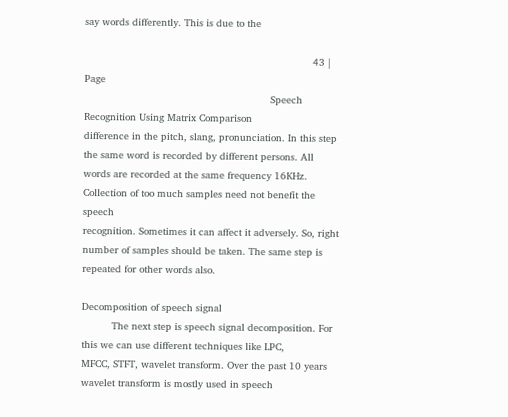say words differently. This is due to the

                                                                            43 | Page
                                                              Speech Recognition Using Matrix Comparison
difference in the pitch, slang, pronunciation. In this step the same word is recorded by different persons. All
words are recorded at the same frequency 16KHz. Collection of too much samples need not benefit the speech
recognition. Sometimes it can affect it adversely. So, right number of samples should be taken. The same step is
repeated for other words also.

Decomposition of speech signal
          The next step is speech signal decomposition. For this we can use different techniques like LPC,
MFCC, STFT, wavelet transform. Over the past 10 years wavelet transform is mostly used in speech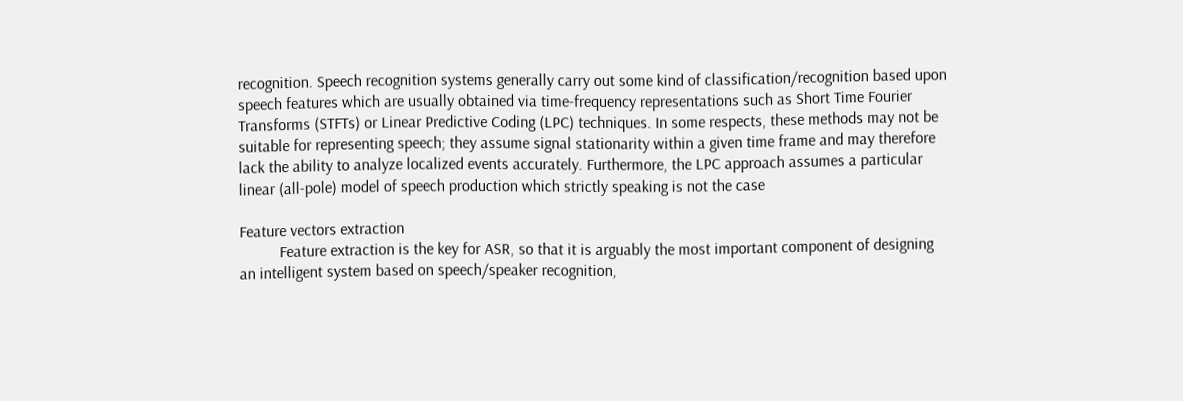recognition. Speech recognition systems generally carry out some kind of classification/recognition based upon
speech features which are usually obtained via time-frequency representations such as Short Time Fourier
Transforms (STFTs) or Linear Predictive Coding (LPC) techniques. In some respects, these methods may not be
suitable for representing speech; they assume signal stationarity within a given time frame and may therefore
lack the ability to analyze localized events accurately. Furthermore, the LPC approach assumes a particular
linear (all-pole) model of speech production which strictly speaking is not the case

Feature vectors extraction
          Feature extraction is the key for ASR, so that it is arguably the most important component of designing
an intelligent system based on speech/speaker recognition,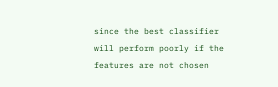since the best classifier will perform poorly if the
features are not chosen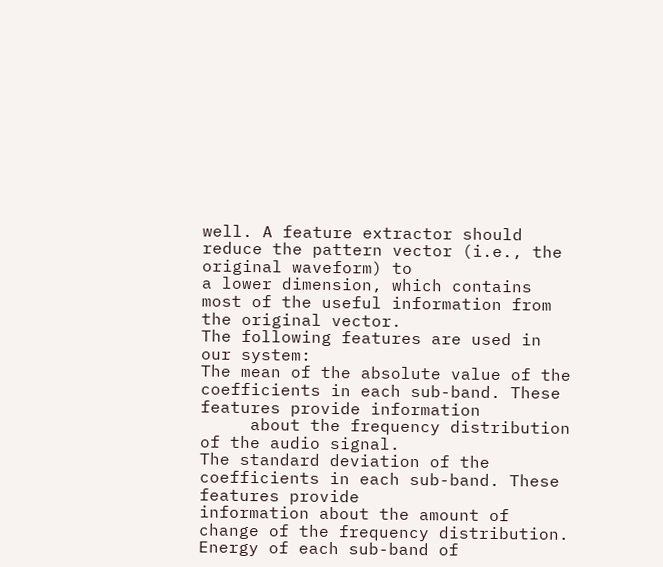well. A feature extractor should reduce the pattern vector (i.e., the original waveform) to
a lower dimension, which contains most of the useful information from the original vector.
The following features are used in our system:
The mean of the absolute value of the coefficients in each sub-band. These features provide information
     about the frequency distribution of the audio signal.
The standard deviation of the coefficients in each sub-band. These features provide
information about the amount of change of the frequency distribution.
Energy of each sub-band of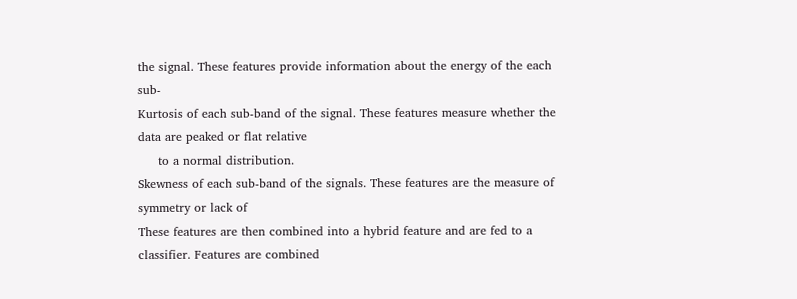the signal. These features provide information about the energy of the each sub-
Kurtosis of each sub-band of the signal. These features measure whether the data are peaked or flat relative
     to a normal distribution.
Skewness of each sub-band of the signals. These features are the measure of symmetry or lack of
These features are then combined into a hybrid feature and are fed to a classifier. Features are combined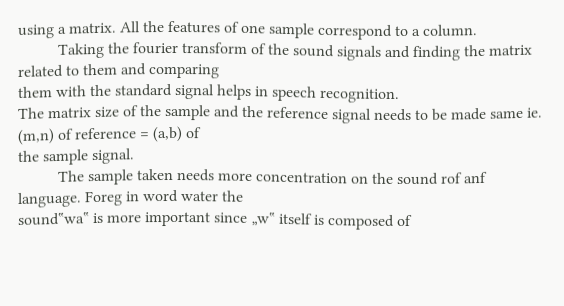using a matrix. All the features of one sample correspond to a column.
          Taking the fourier transform of the sound signals and finding the matrix related to them and comparing
them with the standard signal helps in speech recognition.
The matrix size of the sample and the reference signal needs to be made same ie. (m,n) of reference = (a,b) of
the sample signal.
          The sample taken needs more concentration on the sound rof anf language. Foreg in word water the
sound‟wa‟ is more important since „w‟ itself is composed of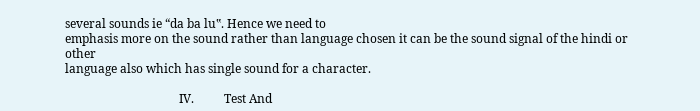several sounds ie “da ba lu‟. Hence we need to
emphasis more on the sound rather than language chosen it can be the sound signal of the hindi or other
language also which has single sound for a character.

                                      IV.          Test And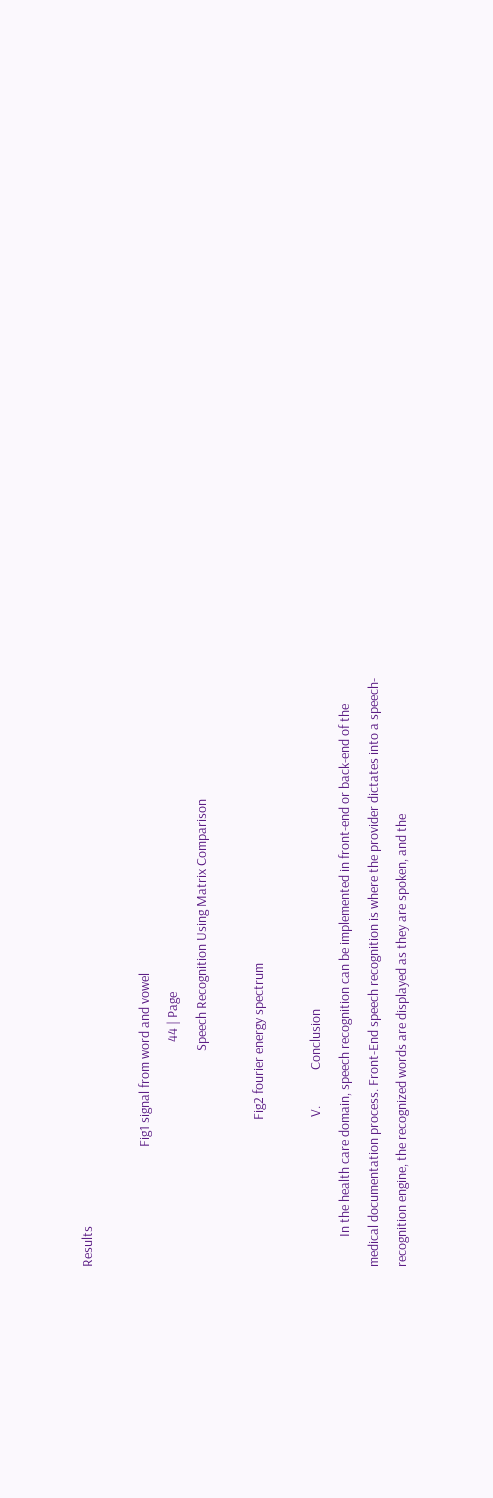Results

                                        Fig1 signal from word and vowel
                                                                           44 | Page
                                                                        Speech Recognition Using Matrix Comparison

                                                 Fig2 fourier energy spectrum

                                                  V.            Conclusion
          In the health care domain, speech recognition can be implemented in front-end or back-end of the
medical documentation process. Front-End speech recognition is where the provider dictates into a speech-
recognition engine, the recognized words are displayed as they are spoken, and the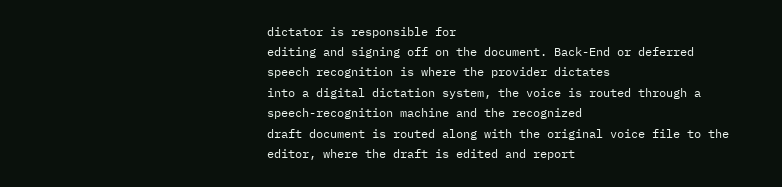dictator is responsible for
editing and signing off on the document. Back-End or deferred speech recognition is where the provider dictates
into a digital dictation system, the voice is routed through a speech-recognition machine and the recognized
draft document is routed along with the original voice file to the editor, where the draft is edited and report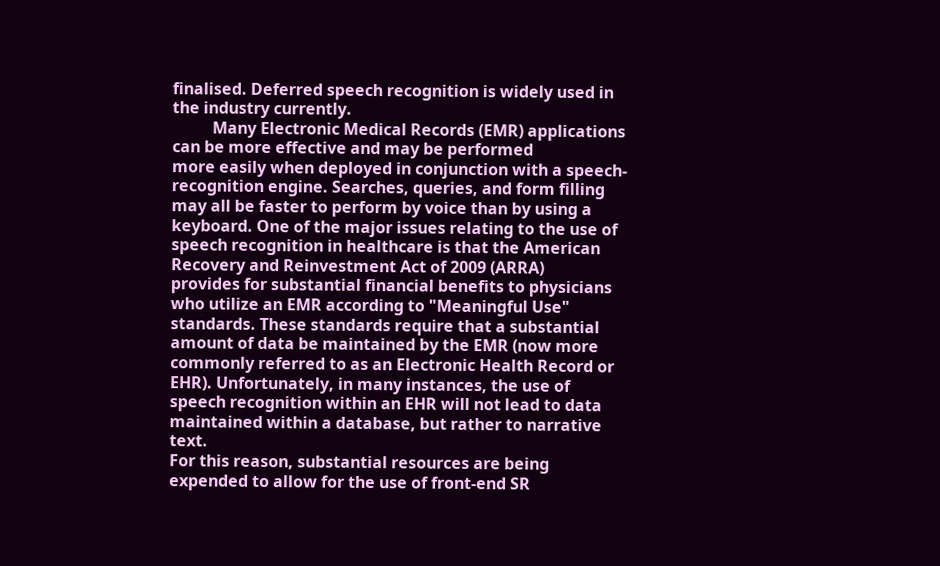finalised. Deferred speech recognition is widely used in the industry currently.
          Many Electronic Medical Records (EMR) applications can be more effective and may be performed
more easily when deployed in conjunction with a speech-recognition engine. Searches, queries, and form filling
may all be faster to perform by voice than by using a keyboard. One of the major issues relating to the use of
speech recognition in healthcare is that the American Recovery and Reinvestment Act of 2009 (ARRA)
provides for substantial financial benefits to physicians who utilize an EMR according to "Meaningful Use"
standards. These standards require that a substantial amount of data be maintained by the EMR (now more
commonly referred to as an Electronic Health Record or EHR). Unfortunately, in many instances, the use of
speech recognition within an EHR will not lead to data maintained within a database, but rather to narrative text.
For this reason, substantial resources are being expended to allow for the use of front-end SR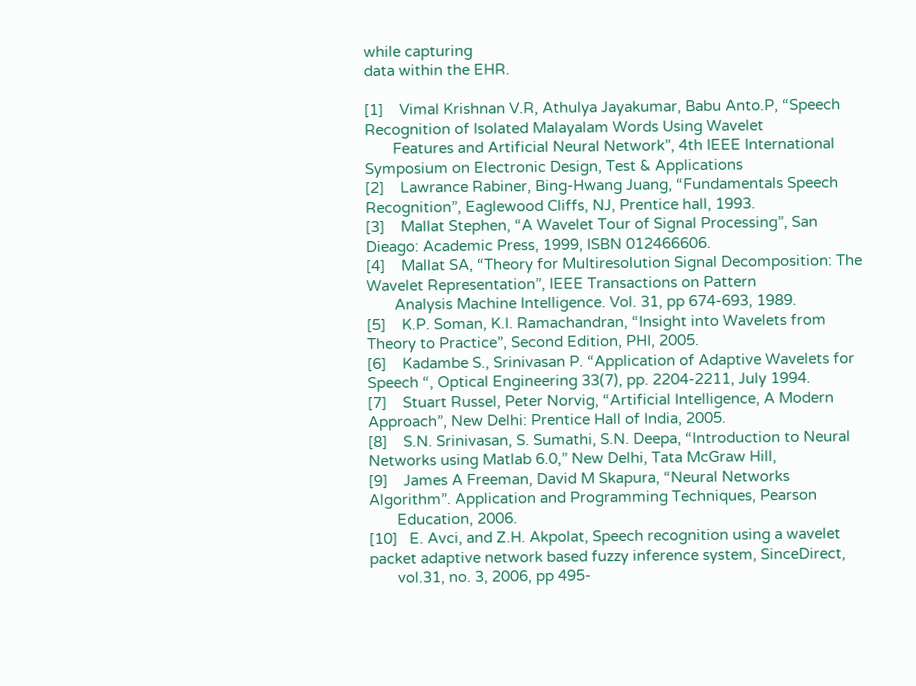while capturing
data within the EHR.

[1]    Vimal Krishnan V.R, Athulya Jayakumar, Babu Anto.P, “Speech Recognition of Isolated Malayalam Words Using Wavelet
       Features and Artificial Neural Network”, 4th IEEE International Symposium on Electronic Design, Test & Applications
[2]    Lawrance Rabiner, Bing-Hwang Juang, “Fundamentals Speech Recognition”, Eaglewood Cliffs, NJ, Prentice hall, 1993.
[3]    Mallat Stephen, “A Wavelet Tour of Signal Processing”, San Dieago: Academic Press, 1999, ISBN 012466606.
[4]    Mallat SA, “Theory for MuItiresolution Signal Decomposition: The Wavelet Representation”, IEEE Transactions on Pattern
       Analysis Machine Intelligence. Vol. 31, pp 674-693, 1989.
[5]    K.P. Soman, K.I. Ramachandran, “Insight into Wavelets from Theory to Practice”, Second Edition, PHI, 2005.
[6]    Kadambe S., Srinivasan P. “Application of Adaptive Wavelets for Speech “, Optical Engineering 33(7), pp. 2204-2211, July 1994.
[7]    Stuart Russel, Peter Norvig, “Artificial Intelligence, A Modern Approach”, New Delhi: Prentice Hall of India, 2005.
[8]    S.N. Srinivasan, S. Sumathi, S.N. Deepa, “Introduction to Neural Networks using Matlab 6.0,” New Delhi, Tata McGraw Hill,
[9]    James A Freeman, David M Skapura, “Neural Networks Algorithm”. Application and Programming Techniques, Pearson
       Education, 2006.
[10]   E. Avci, and Z.H. Akpolat, Speech recognition using a wavelet packet adaptive network based fuzzy inference system, SinceDirect,
       vol.31, no. 3, 2006, pp 495-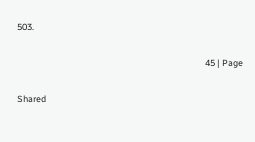503.

                                                                                              45 | Page

Shared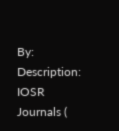By:
Description: IOSR Journals (